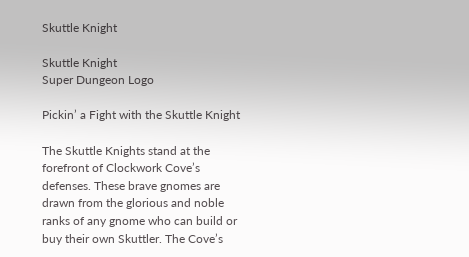Skuttle Knight

Skuttle Knight
Super Dungeon Logo

Pickin’ a Fight with the Skuttle Knight

The Skuttle Knights stand at the forefront of Clockwork Cove’s defenses. These brave gnomes are drawn from the glorious and noble ranks of any gnome who can build or buy their own Skuttler. The Cove’s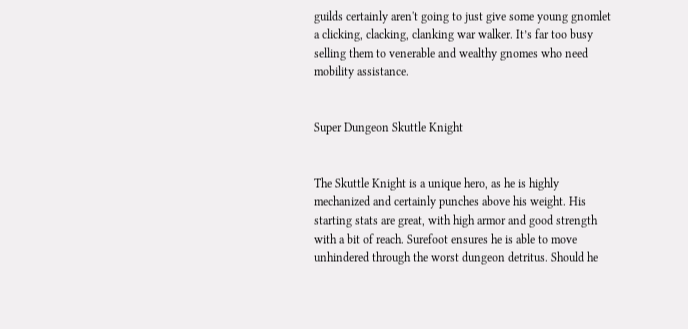guilds certainly aren't going to just give some young gnomlet a clicking, clacking, clanking war walker. It’s far too busy selling them to venerable and wealthy gnomes who need mobility assistance.


Super Dungeon Skuttle Knight


The Skuttle Knight is a unique hero, as he is highly mechanized and certainly punches above his weight. His starting stats are great, with high armor and good strength with a bit of reach. Surefoot ensures he is able to move unhindered through the worst dungeon detritus. Should he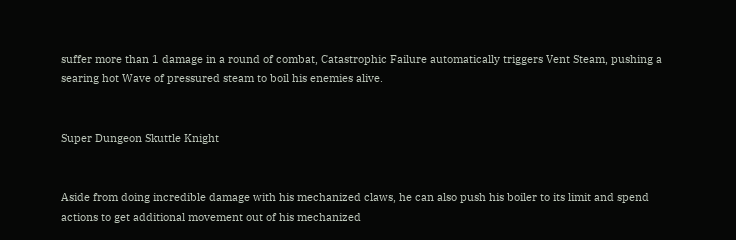suffer more than 1 damage in a round of combat, Catastrophic Failure automatically triggers Vent Steam, pushing a searing hot Wave of pressured steam to boil his enemies alive.


Super Dungeon Skuttle Knight


Aside from doing incredible damage with his mechanized claws, he can also push his boiler to its limit and spend actions to get additional movement out of his mechanized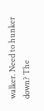walker. Need to hunker down? The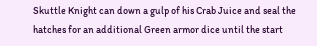Skuttle Knight can down a gulp of his Crab Juice and seal the hatches for an additional Green armor dice until the start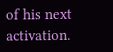of his next activation.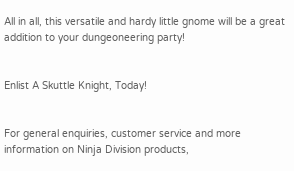All in all, this versatile and hardy little gnome will be a great addition to your dungeoneering party!


Enlist A Skuttle Knight, Today!


For general enquiries, customer service and more information on Ninja Division products,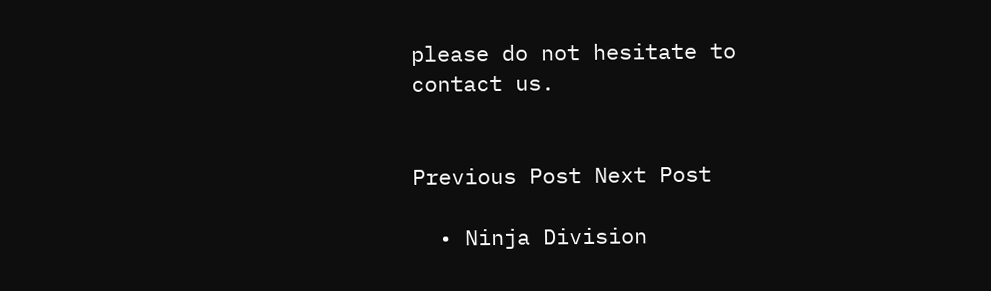please do not hesitate to
contact us.


Previous Post Next Post

  • Ninja Division